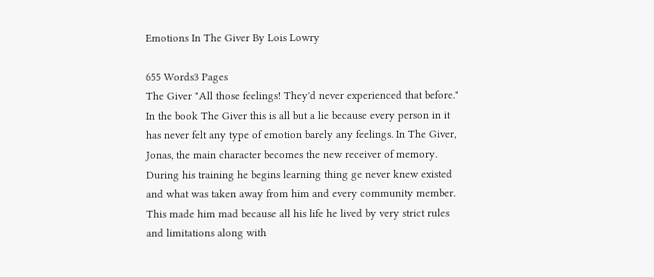Emotions In The Giver By Lois Lowry

655 Words3 Pages
The Giver "All those feelings! They'd never experienced that before." In the book The Giver this is all but a lie because every person in it has never felt any type of emotion barely any feelings. In The Giver, Jonas, the main character becomes the new receiver of memory. During his training he begins learning thing ge never knew existed and what was taken away from him and every community member. This made him mad because all his life he lived by very strict rules and limitations along with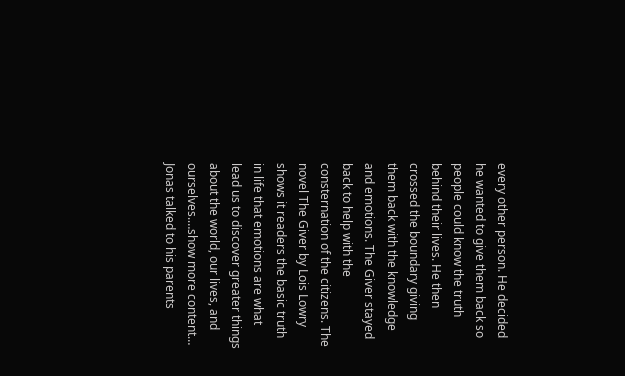every other person. He decided he wanted to give them back so people could know the truth behind their lives. He then crossed the boundary giving them back with the knowledge and emotions. The Giver stayed back to help with the consternation of the citizens. The novel The Giver by Lois Lowry shows it readers the basic truth in life that emotions are what lead us to discover greater things about the world, our lives, and ourselves.…show more content…
Jonas talked to his parents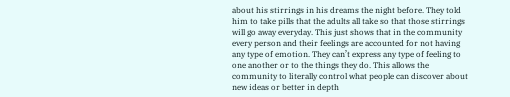about his stirrings in his dreams the night before. They told him to take pills that the adults all take so that those stirrings will go away everyday. This just shows that in the community every person and their feelings are accounted for not having any type of emotion. They can’t express any type of feeling to one another or to the things they do. This allows the community to literally control what people can discover about new ideas or better in depth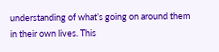understanding of what’s going on around them in their own lives. This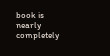book is nearly completely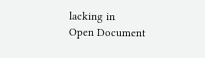lacking in
Open Document